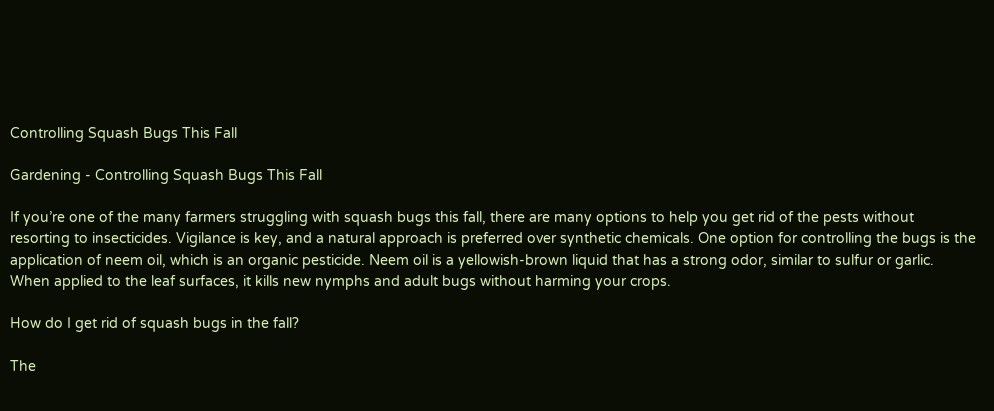Controlling Squash Bugs This Fall

Gardening - Controlling Squash Bugs This Fall

If you’re one of the many farmers struggling with squash bugs this fall, there are many options to help you get rid of the pests without resorting to insecticides. Vigilance is key, and a natural approach is preferred over synthetic chemicals. One option for controlling the bugs is the application of neem oil, which is an organic pesticide. Neem oil is a yellowish-brown liquid that has a strong odor, similar to sulfur or garlic. When applied to the leaf surfaces, it kills new nymphs and adult bugs without harming your crops.

How do I get rid of squash bugs in the fall?

The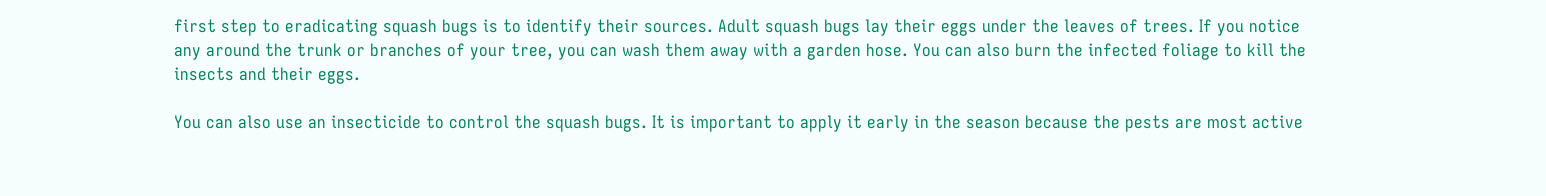first step to eradicating squash bugs is to identify their sources. Adult squash bugs lay their eggs under the leaves of trees. If you notice any around the trunk or branches of your tree, you can wash them away with a garden hose. You can also burn the infected foliage to kill the insects and their eggs.

You can also use an insecticide to control the squash bugs. It is important to apply it early in the season because the pests are most active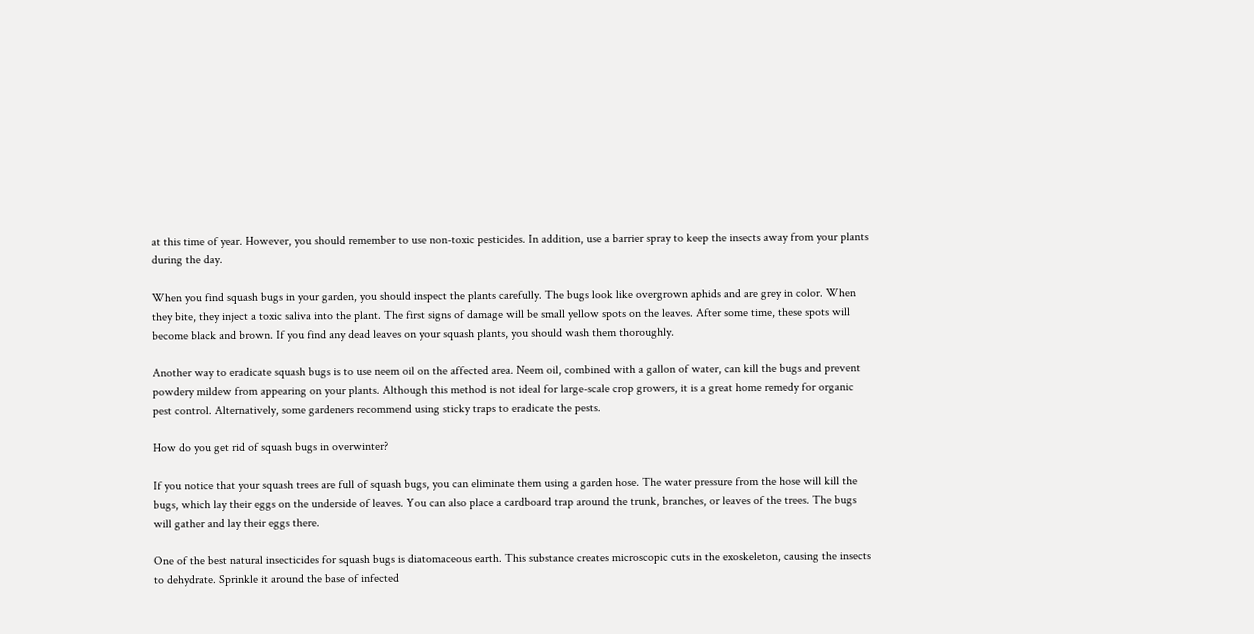at this time of year. However, you should remember to use non-toxic pesticides. In addition, use a barrier spray to keep the insects away from your plants during the day.

When you find squash bugs in your garden, you should inspect the plants carefully. The bugs look like overgrown aphids and are grey in color. When they bite, they inject a toxic saliva into the plant. The first signs of damage will be small yellow spots on the leaves. After some time, these spots will become black and brown. If you find any dead leaves on your squash plants, you should wash them thoroughly.

Another way to eradicate squash bugs is to use neem oil on the affected area. Neem oil, combined with a gallon of water, can kill the bugs and prevent powdery mildew from appearing on your plants. Although this method is not ideal for large-scale crop growers, it is a great home remedy for organic pest control. Alternatively, some gardeners recommend using sticky traps to eradicate the pests.

How do you get rid of squash bugs in overwinter?

If you notice that your squash trees are full of squash bugs, you can eliminate them using a garden hose. The water pressure from the hose will kill the bugs, which lay their eggs on the underside of leaves. You can also place a cardboard trap around the trunk, branches, or leaves of the trees. The bugs will gather and lay their eggs there.

One of the best natural insecticides for squash bugs is diatomaceous earth. This substance creates microscopic cuts in the exoskeleton, causing the insects to dehydrate. Sprinkle it around the base of infected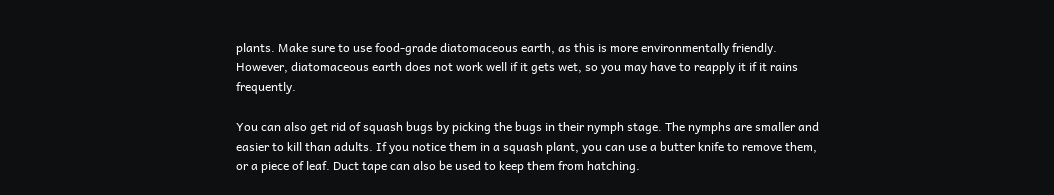plants. Make sure to use food-grade diatomaceous earth, as this is more environmentally friendly. However, diatomaceous earth does not work well if it gets wet, so you may have to reapply it if it rains frequently.

You can also get rid of squash bugs by picking the bugs in their nymph stage. The nymphs are smaller and easier to kill than adults. If you notice them in a squash plant, you can use a butter knife to remove them, or a piece of leaf. Duct tape can also be used to keep them from hatching.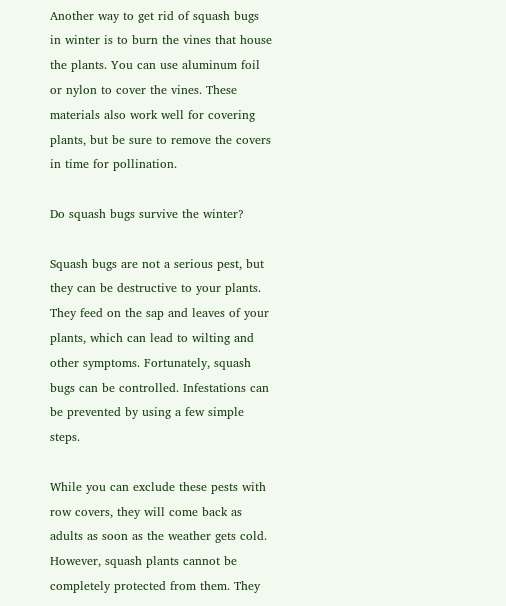Another way to get rid of squash bugs in winter is to burn the vines that house the plants. You can use aluminum foil or nylon to cover the vines. These materials also work well for covering plants, but be sure to remove the covers in time for pollination.

Do squash bugs survive the winter?

Squash bugs are not a serious pest, but they can be destructive to your plants. They feed on the sap and leaves of your plants, which can lead to wilting and other symptoms. Fortunately, squash bugs can be controlled. Infestations can be prevented by using a few simple steps.

While you can exclude these pests with row covers, they will come back as adults as soon as the weather gets cold. However, squash plants cannot be completely protected from them. They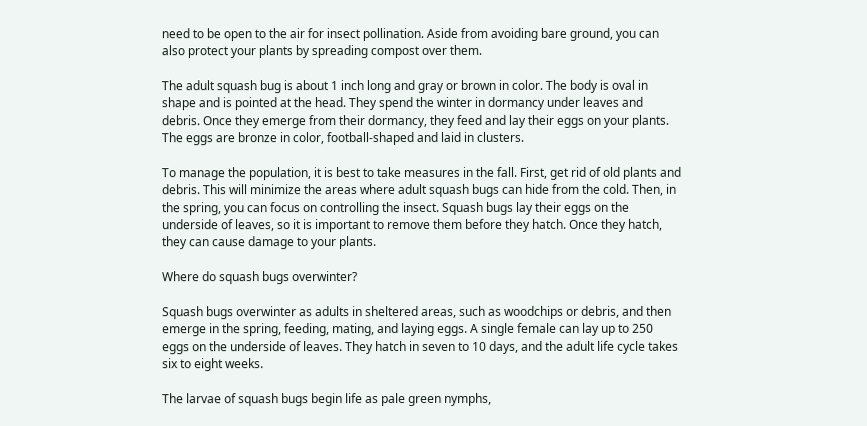need to be open to the air for insect pollination. Aside from avoiding bare ground, you can also protect your plants by spreading compost over them.

The adult squash bug is about 1 inch long and gray or brown in color. The body is oval in shape and is pointed at the head. They spend the winter in dormancy under leaves and debris. Once they emerge from their dormancy, they feed and lay their eggs on your plants. The eggs are bronze in color, football-shaped and laid in clusters.

To manage the population, it is best to take measures in the fall. First, get rid of old plants and debris. This will minimize the areas where adult squash bugs can hide from the cold. Then, in the spring, you can focus on controlling the insect. Squash bugs lay their eggs on the underside of leaves, so it is important to remove them before they hatch. Once they hatch, they can cause damage to your plants.

Where do squash bugs overwinter?

Squash bugs overwinter as adults in sheltered areas, such as woodchips or debris, and then emerge in the spring, feeding, mating, and laying eggs. A single female can lay up to 250 eggs on the underside of leaves. They hatch in seven to 10 days, and the adult life cycle takes six to eight weeks.

The larvae of squash bugs begin life as pale green nymphs,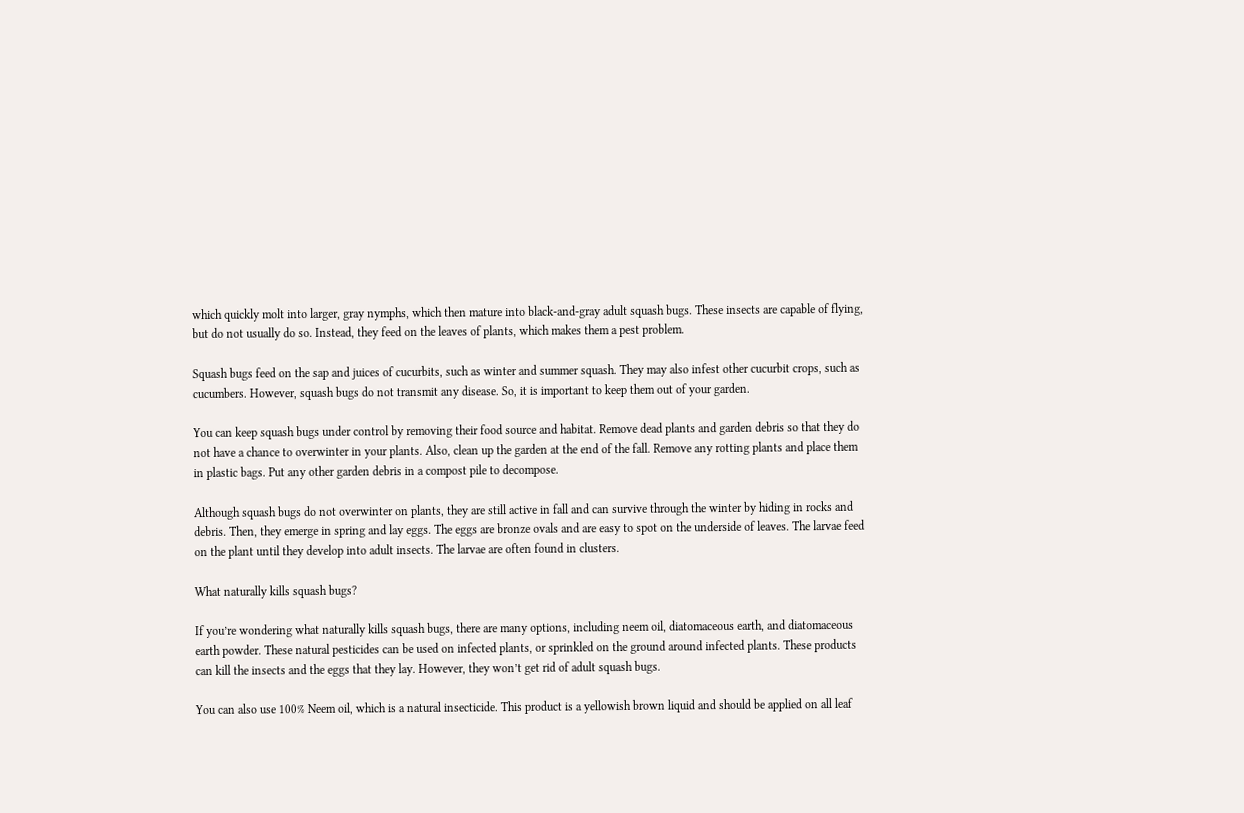which quickly molt into larger, gray nymphs, which then mature into black-and-gray adult squash bugs. These insects are capable of flying, but do not usually do so. Instead, they feed on the leaves of plants, which makes them a pest problem.

Squash bugs feed on the sap and juices of cucurbits, such as winter and summer squash. They may also infest other cucurbit crops, such as cucumbers. However, squash bugs do not transmit any disease. So, it is important to keep them out of your garden.

You can keep squash bugs under control by removing their food source and habitat. Remove dead plants and garden debris so that they do not have a chance to overwinter in your plants. Also, clean up the garden at the end of the fall. Remove any rotting plants and place them in plastic bags. Put any other garden debris in a compost pile to decompose.

Although squash bugs do not overwinter on plants, they are still active in fall and can survive through the winter by hiding in rocks and debris. Then, they emerge in spring and lay eggs. The eggs are bronze ovals and are easy to spot on the underside of leaves. The larvae feed on the plant until they develop into adult insects. The larvae are often found in clusters.

What naturally kills squash bugs?

If you’re wondering what naturally kills squash bugs, there are many options, including neem oil, diatomaceous earth, and diatomaceous earth powder. These natural pesticides can be used on infected plants, or sprinkled on the ground around infected plants. These products can kill the insects and the eggs that they lay. However, they won’t get rid of adult squash bugs.

You can also use 100% Neem oil, which is a natural insecticide. This product is a yellowish brown liquid and should be applied on all leaf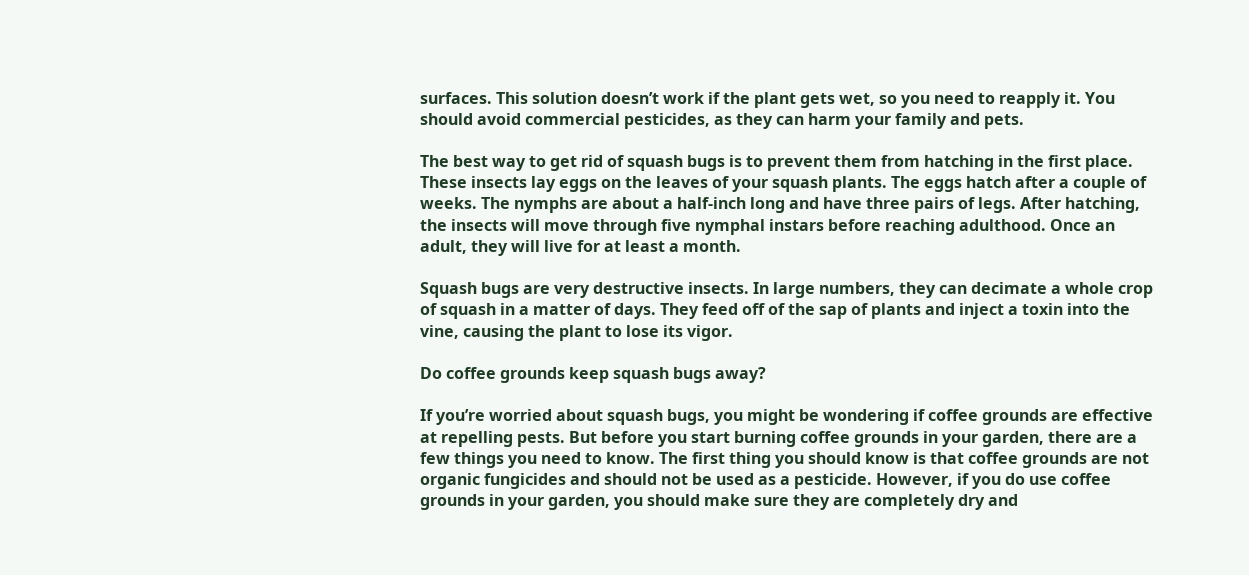surfaces. This solution doesn’t work if the plant gets wet, so you need to reapply it. You should avoid commercial pesticides, as they can harm your family and pets.

The best way to get rid of squash bugs is to prevent them from hatching in the first place. These insects lay eggs on the leaves of your squash plants. The eggs hatch after a couple of weeks. The nymphs are about a half-inch long and have three pairs of legs. After hatching, the insects will move through five nymphal instars before reaching adulthood. Once an adult, they will live for at least a month.

Squash bugs are very destructive insects. In large numbers, they can decimate a whole crop of squash in a matter of days. They feed off of the sap of plants and inject a toxin into the vine, causing the plant to lose its vigor.

Do coffee grounds keep squash bugs away?

If you’re worried about squash bugs, you might be wondering if coffee grounds are effective at repelling pests. But before you start burning coffee grounds in your garden, there are a few things you need to know. The first thing you should know is that coffee grounds are not organic fungicides and should not be used as a pesticide. However, if you do use coffee grounds in your garden, you should make sure they are completely dry and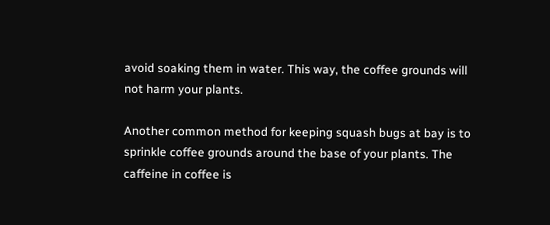avoid soaking them in water. This way, the coffee grounds will not harm your plants.

Another common method for keeping squash bugs at bay is to sprinkle coffee grounds around the base of your plants. The caffeine in coffee is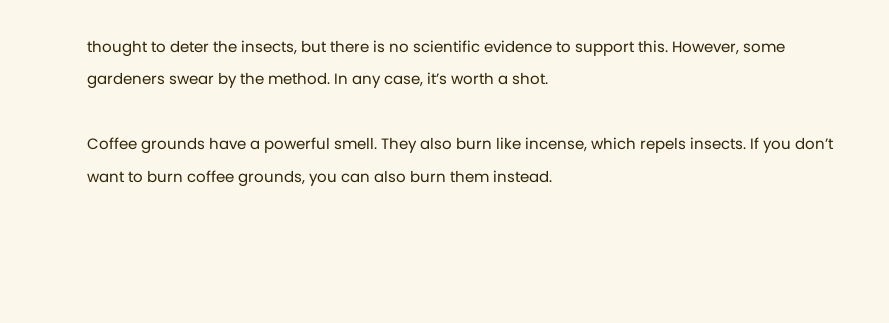thought to deter the insects, but there is no scientific evidence to support this. However, some gardeners swear by the method. In any case, it’s worth a shot.

Coffee grounds have a powerful smell. They also burn like incense, which repels insects. If you don’t want to burn coffee grounds, you can also burn them instead.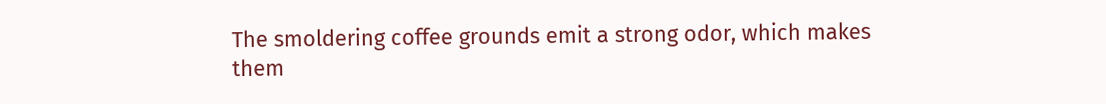The smoldering coffee grounds emit a strong odor, which makes them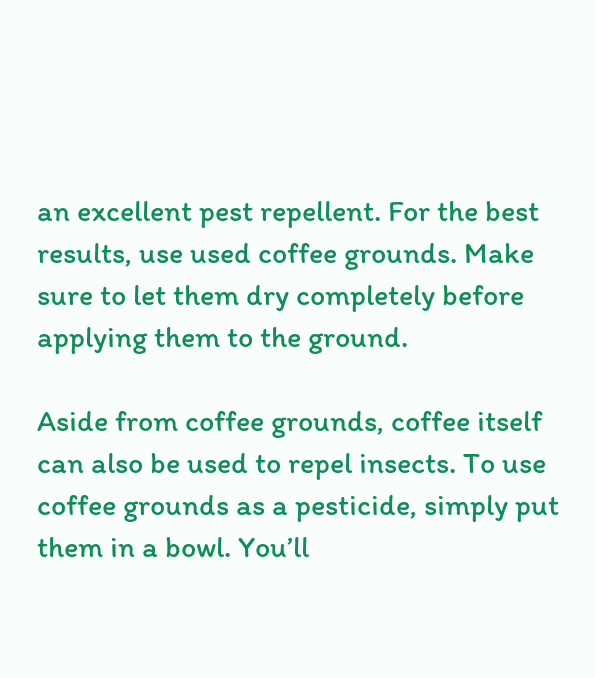an excellent pest repellent. For the best results, use used coffee grounds. Make sure to let them dry completely before applying them to the ground.

Aside from coffee grounds, coffee itself can also be used to repel insects. To use coffee grounds as a pesticide, simply put them in a bowl. You’ll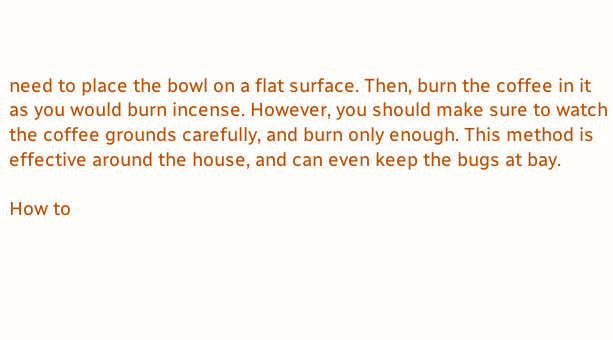need to place the bowl on a flat surface. Then, burn the coffee in it as you would burn incense. However, you should make sure to watch the coffee grounds carefully, and burn only enough. This method is effective around the house, and can even keep the bugs at bay.

How to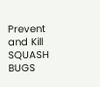Prevent and Kill SQUASH BUGS